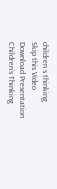children s thinking
Skip this Video
Download Presentation
Children’s Thinking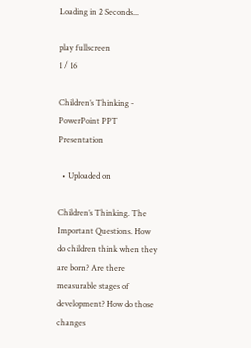Loading in 2 Seconds...

play fullscreen
1 / 16

Children’s Thinking - PowerPoint PPT Presentation

  • Uploaded on

Children’s Thinking. The Important Questions. How do children think when they are born? Are there measurable stages of development? How do those changes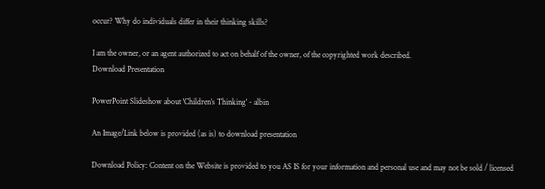occur? Why do individuals differ in their thinking skills?

I am the owner, or an agent authorized to act on behalf of the owner, of the copyrighted work described.
Download Presentation

PowerPoint Slideshow about 'Children’s Thinking' - albin

An Image/Link below is provided (as is) to download presentation

Download Policy: Content on the Website is provided to you AS IS for your information and personal use and may not be sold / licensed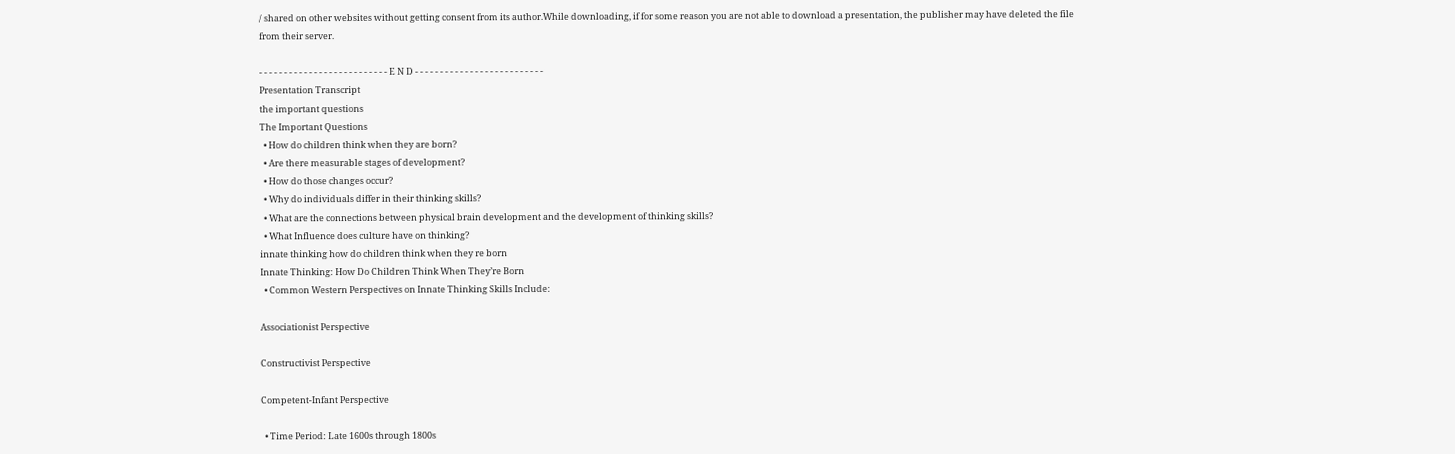/ shared on other websites without getting consent from its author.While downloading, if for some reason you are not able to download a presentation, the publisher may have deleted the file from their server.

- - - - - - - - - - - - - - - - - - - - - - - - - - E N D - - - - - - - - - - - - - - - - - - - - - - - - - -
Presentation Transcript
the important questions
The Important Questions
  • How do children think when they are born?
  • Are there measurable stages of development?
  • How do those changes occur?
  • Why do individuals differ in their thinking skills?
  • What are the connections between physical brain development and the development of thinking skills?
  • What Influence does culture have on thinking?
innate thinking how do children think when they re born
Innate Thinking: How Do Children Think When They’re Born
  • Common Western Perspectives on Innate Thinking Skills Include:

Associationist Perspective

Constructivist Perspective

Competent-Infant Perspective

  • Time Period: Late 1600s through 1800s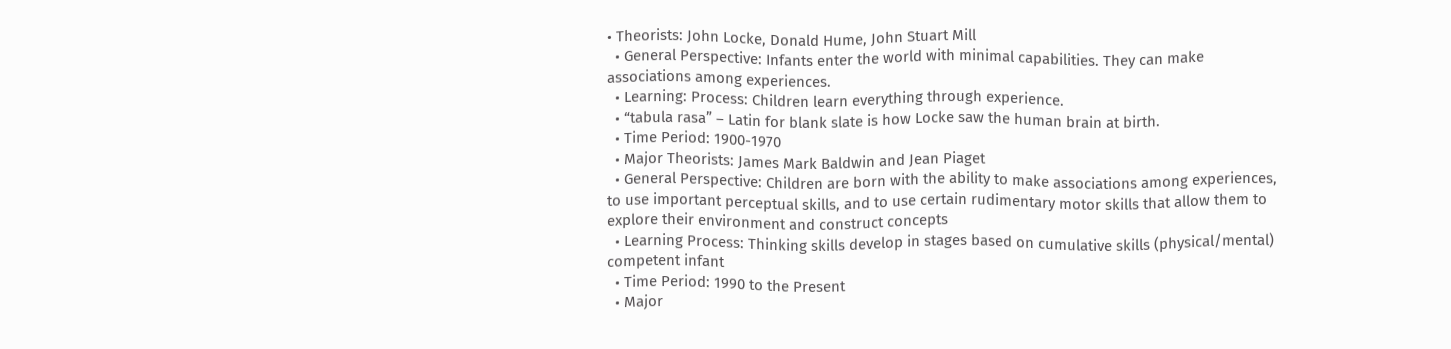• Theorists: John Locke, Donald Hume, John Stuart Mill
  • General Perspective: Infants enter the world with minimal capabilities. They can make associations among experiences.
  • Learning: Process: Children learn everything through experience.
  • “tabula rasa” – Latin for blank slate is how Locke saw the human brain at birth.
  • Time Period: 1900-1970
  • Major Theorists: James Mark Baldwin and Jean Piaget
  • General Perspective: Children are born with the ability to make associations among experiences, to use important perceptual skills, and to use certain rudimentary motor skills that allow them to explore their environment and construct concepts
  • Learning Process: Thinking skills develop in stages based on cumulative skills (physical/mental)
competent infant
  • Time Period: 1990 to the Present
  • Major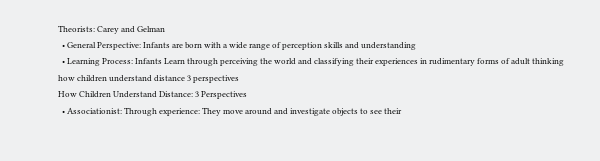Theorists: Carey and Gelman
  • General Perspective: Infants are born with a wide range of perception skills and understanding
  • Learning Process: Infants Learn through perceiving the world and classifying their experiences in rudimentary forms of adult thinking
how children understand distance 3 perspectives
How Children Understand Distance: 3 Perspectives
  • Associationist: Through experience: They move around and investigate objects to see their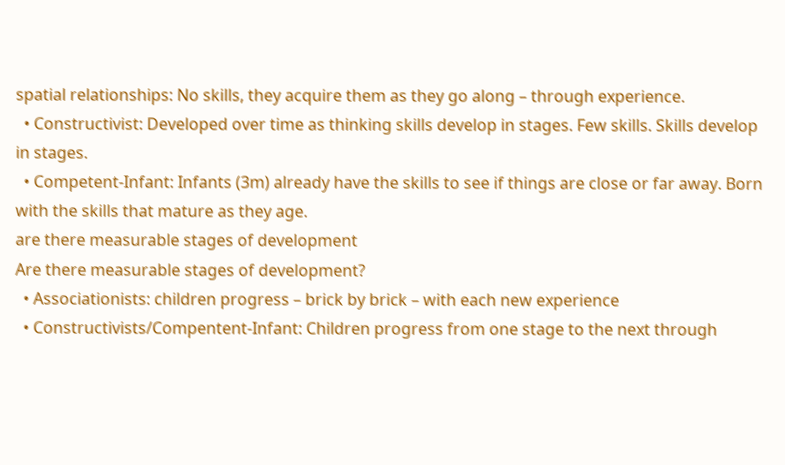spatial relationships: No skills, they acquire them as they go along – through experience.
  • Constructivist: Developed over time as thinking skills develop in stages. Few skills. Skills develop in stages.
  • Competent-Infant: Infants (3m) already have the skills to see if things are close or far away. Born with the skills that mature as they age.
are there measurable stages of development
Are there measurable stages of development?
  • Associationists: children progress – brick by brick – with each new experience
  • Constructivists/Compentent-Infant: Children progress from one stage to the next through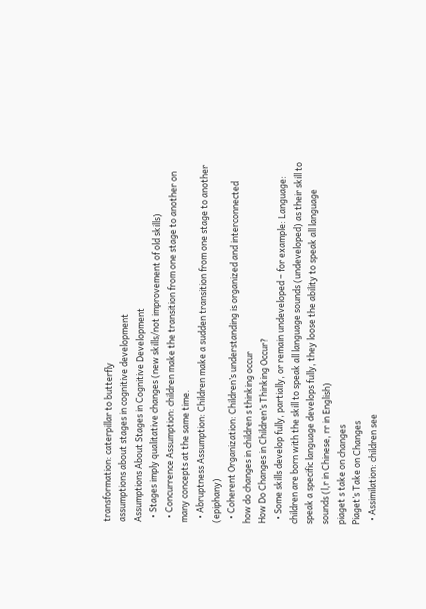transformation: caterpillar to butterfly
assumptions about stages in cognitive development
Assumptions About Stages in Cognitive Development
  • Stages imply qualitative changes (new skills/not improvement of old skills)
  • Concurrence Assumption: children make the transition from one stage to another on many concepts at the same time.
  • Abruptness Assumption: Children make a sudden transition from one stage to another (epiphany)
  • Coherent Organization: Children’s understanding is organized and interconnected
how do changes in children s thinking occur
How Do Changes in Children’s Thinking Occur?
  • Some skills develop fully, partially, or remain undeveloped – for example: Language: children are born with the skill to speak all language sounds (undeveloped) as their skill to speak a specific language develops fully, they loose the ability to speak all language sounds (l,r in Chinese, rr in English)
piaget s take on changes
Piaget’s Take on Changes
  • Assimilation: children see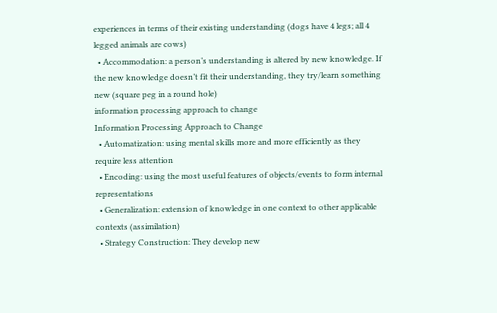experiences in terms of their existing understanding (dogs have 4 legs; all 4 legged animals are cows)
  • Accommodation: a person’s understanding is altered by new knowledge. If the new knowledge doesn’t fit their understanding, they try/learn something new (square peg in a round hole)
information processing approach to change
Information Processing Approach to Change
  • Automatization: using mental skills more and more efficiently as they require less attention
  • Encoding: using the most useful features of objects/events to form internal representations
  • Generalization: extension of knowledge in one context to other applicable contexts (assimilation)
  • Strategy Construction: They develop new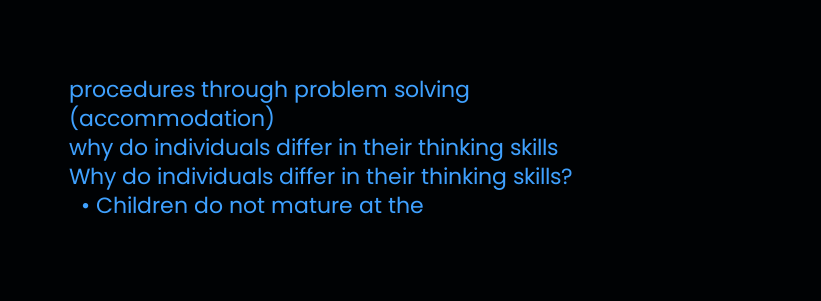procedures through problem solving (accommodation)
why do individuals differ in their thinking skills
Why do individuals differ in their thinking skills?
  • Children do not mature at the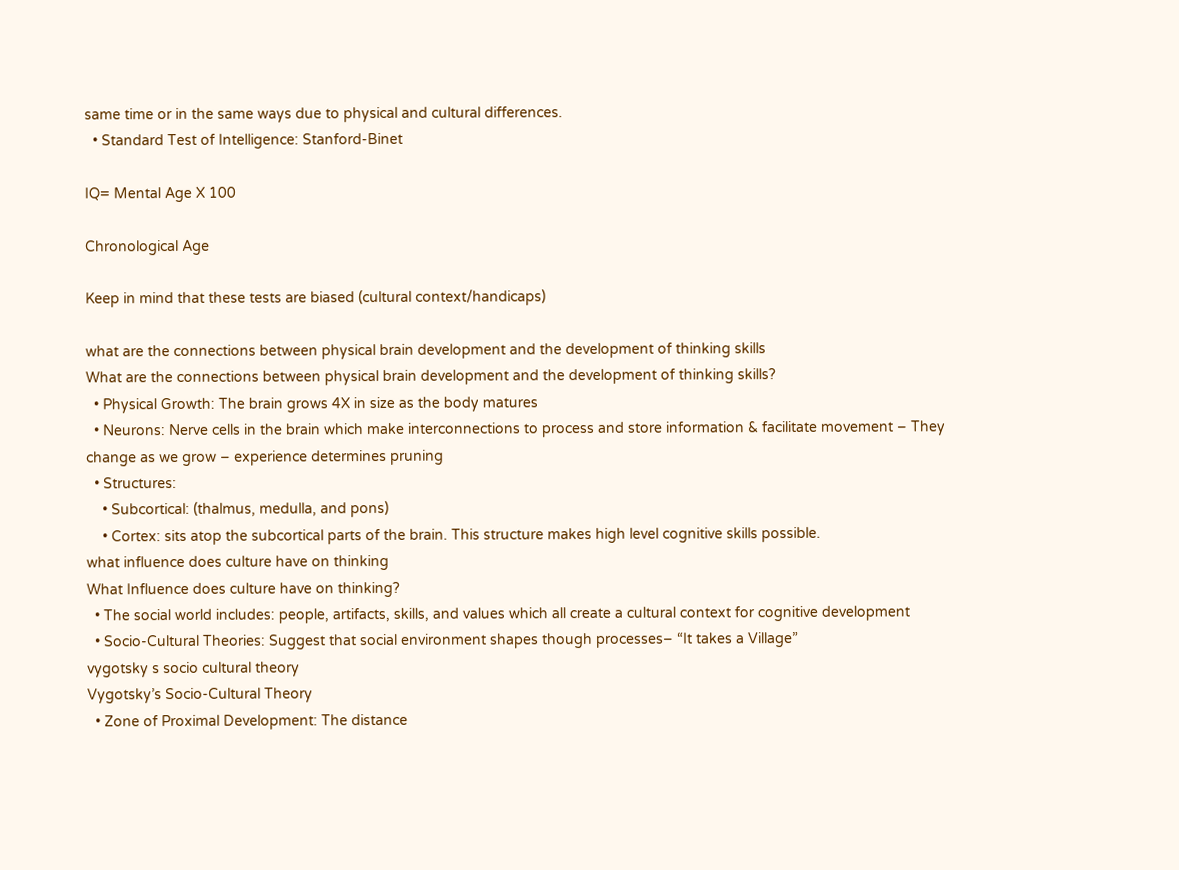same time or in the same ways due to physical and cultural differences.
  • Standard Test of Intelligence: Stanford-Binet

IQ= Mental Age X 100

Chronological Age

Keep in mind that these tests are biased (cultural context/handicaps)

what are the connections between physical brain development and the development of thinking skills
What are the connections between physical brain development and the development of thinking skills?
  • Physical Growth: The brain grows 4X in size as the body matures
  • Neurons: Nerve cells in the brain which make interconnections to process and store information & facilitate movement – They change as we grow – experience determines pruning
  • Structures:
    • Subcortical: (thalmus, medulla, and pons)
    • Cortex: sits atop the subcortical parts of the brain. This structure makes high level cognitive skills possible.
what influence does culture have on thinking
What Influence does culture have on thinking?
  • The social world includes: people, artifacts, skills, and values which all create a cultural context for cognitive development
  • Socio-Cultural Theories: Suggest that social environment shapes though processes– “It takes a Village”
vygotsky s socio cultural theory
Vygotsky’s Socio-Cultural Theory
  • Zone of Proximal Development: The distance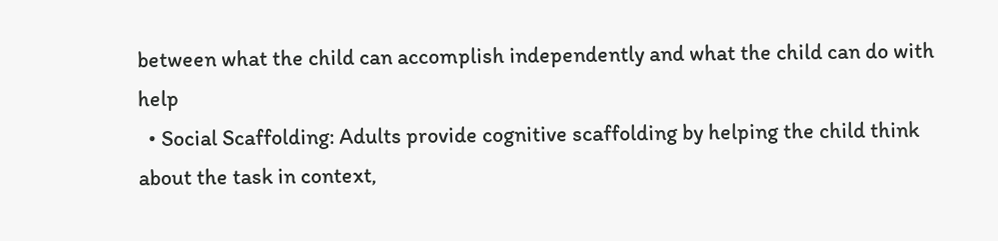between what the child can accomplish independently and what the child can do with help
  • Social Scaffolding: Adults provide cognitive scaffolding by helping the child think about the task in context,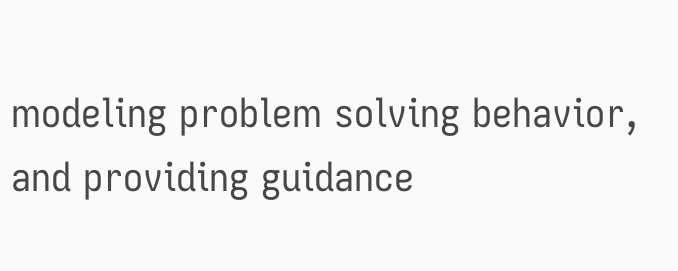modeling problem solving behavior, and providing guidance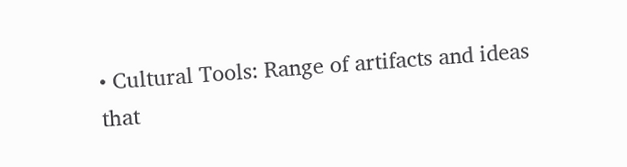• Cultural Tools: Range of artifacts and ideas that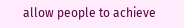allow people to achieve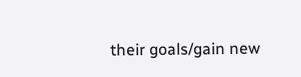their goals/gain new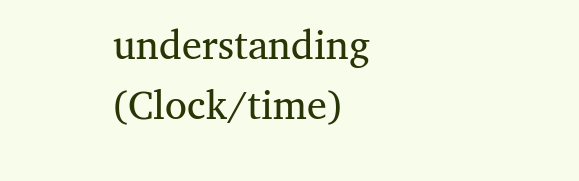understanding (Clock/time)